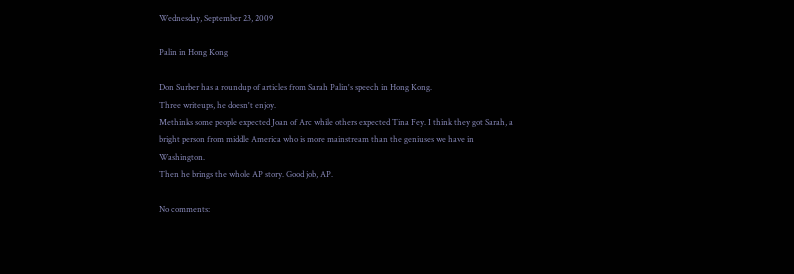Wednesday, September 23, 2009

Palin in Hong Kong

Don Surber has a roundup of articles from Sarah Palin's speech in Hong Kong.
Three writeups, he doesn't enjoy.
Methinks some people expected Joan of Arc while others expected Tina Fey. I think they got Sarah, a bright person from middle America who is more mainstream than the geniuses we have in Washington.
Then he brings the whole AP story. Good job, AP.

No comments: